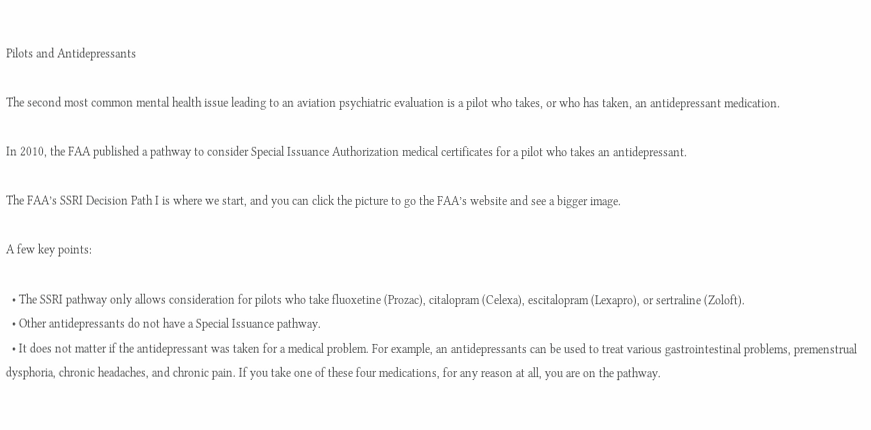Pilots and Antidepressants

The second most common mental health issue leading to an aviation psychiatric evaluation is a pilot who takes, or who has taken, an antidepressant medication.

In 2010, the FAA published a pathway to consider Special Issuance Authorization medical certificates for a pilot who takes an antidepressant.

The FAA’s SSRI Decision Path I is where we start, and you can click the picture to go the FAA’s website and see a bigger image.

A few key points:

  • The SSRI pathway only allows consideration for pilots who take fluoxetine (Prozac), citalopram (Celexa), escitalopram (Lexapro), or sertraline (Zoloft).
  • Other antidepressants do not have a Special Issuance pathway.
  • It does not matter if the antidepressant was taken for a medical problem. For example, an antidepressants can be used to treat various gastrointestinal problems, premenstrual dysphoria, chronic headaches, and chronic pain. If you take one of these four medications, for any reason at all, you are on the pathway.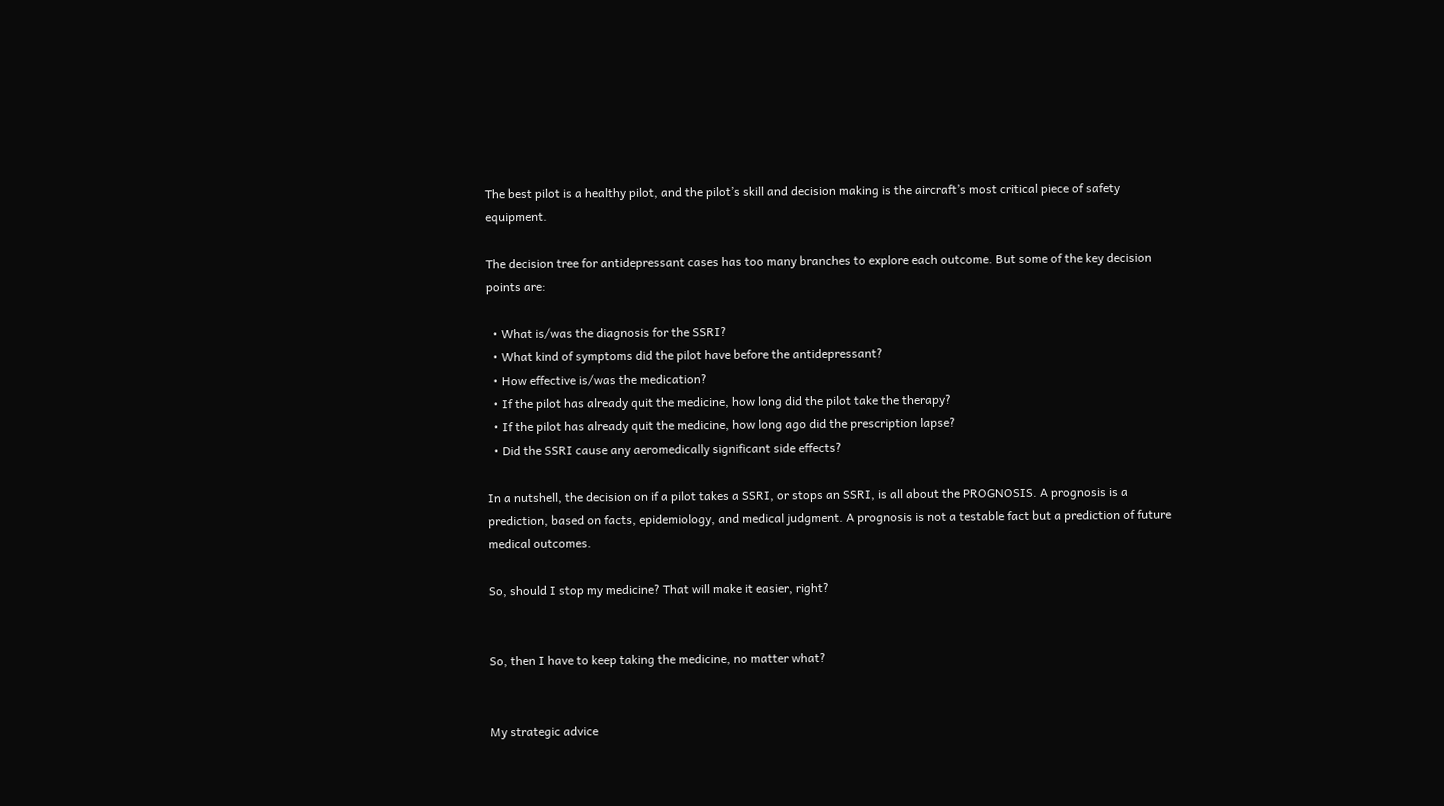The best pilot is a healthy pilot, and the pilot’s skill and decision making is the aircraft’s most critical piece of safety equipment.

The decision tree for antidepressant cases has too many branches to explore each outcome. But some of the key decision points are:

  • What is/was the diagnosis for the SSRI?
  • What kind of symptoms did the pilot have before the antidepressant?
  • How effective is/was the medication?
  • If the pilot has already quit the medicine, how long did the pilot take the therapy?
  • If the pilot has already quit the medicine, how long ago did the prescription lapse?
  • Did the SSRI cause any aeromedically significant side effects?

In a nutshell, the decision on if a pilot takes a SSRI, or stops an SSRI, is all about the PROGNOSIS. A prognosis is a prediction, based on facts, epidemiology, and medical judgment. A prognosis is not a testable fact but a prediction of future medical outcomes.

So, should I stop my medicine? That will make it easier, right?


So, then I have to keep taking the medicine, no matter what?


My strategic advice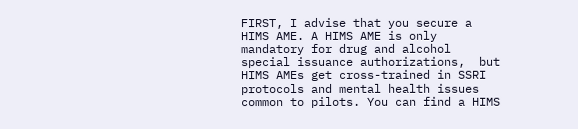FIRST, I advise that you secure a HIMS AME. A HIMS AME is only mandatory for drug and alcohol special issuance authorizations,  but HIMS AMEs get cross-trained in SSRI protocols and mental health issues common to pilots. You can find a HIMS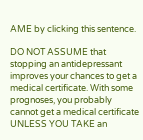AME by clicking this sentence.

DO NOT ASSUME that stopping an antidepressant improves your chances to get a medical certificate. With some prognoses, you probably cannot get a medical certificate UNLESS YOU TAKE an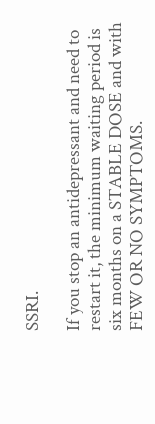SSRI.

If you stop an antidepressant and need to restart it, the minimum waiting period is six months on a STABLE DOSE and with FEW OR NO SYMPTOMS.